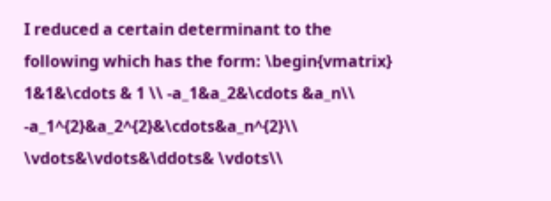I reduced a certain determinant to the following which has the form: \begin{vmatrix} 1&1&\cdots & 1 \\ -a_1&a_2&\cdots &a_n\\ -a_1^{2}&a_2^{2}&\cdots&a_n^{2}\\ \vdots&\vdots&\ddots& \vdots\\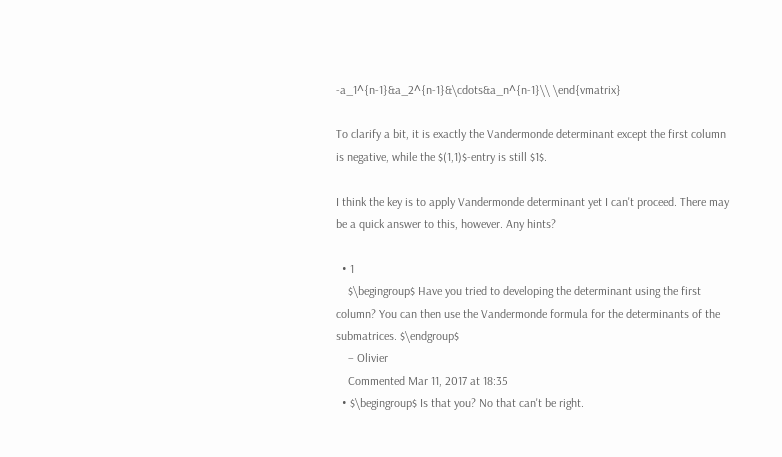-a_1^{n-1}&a_2^{n-1}&\cdots&a_n^{n-1}\\ \end{vmatrix}

To clarify a bit, it is exactly the Vandermonde determinant except the first column is negative, while the $(1,1)$-entry is still $1$.

I think the key is to apply Vandermonde determinant yet I can't proceed. There may be a quick answer to this, however. Any hints?

  • 1
    $\begingroup$ Have you tried to developing the determinant using the first column? You can then use the Vandermonde formula for the determinants of the submatrices. $\endgroup$
    – Olivier
    Commented Mar 11, 2017 at 18:35
  • $\begingroup$ Is that you? No that can't be right.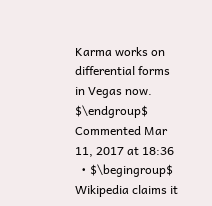Karma works on differential forms in Vegas now. $\endgroup$ Commented Mar 11, 2017 at 18:36
  • $\begingroup$ Wikipedia claims it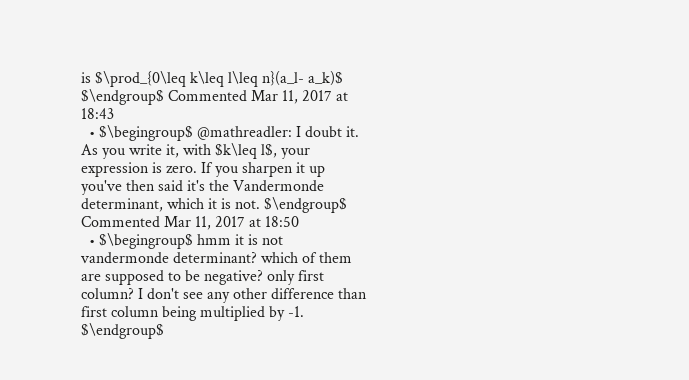is $\prod_{0\leq k\leq l\leq n}(a_l- a_k)$ $\endgroup$ Commented Mar 11, 2017 at 18:43
  • $\begingroup$ @mathreadler: I doubt it. As you write it, with $k\leq l$, your expression is zero. If you sharpen it up you've then said it's the Vandermonde determinant, which it is not. $\endgroup$ Commented Mar 11, 2017 at 18:50
  • $\begingroup$ hmm it is not vandermonde determinant? which of them are supposed to be negative? only first column? I don't see any other difference than first column being multiplied by -1. $\endgroup$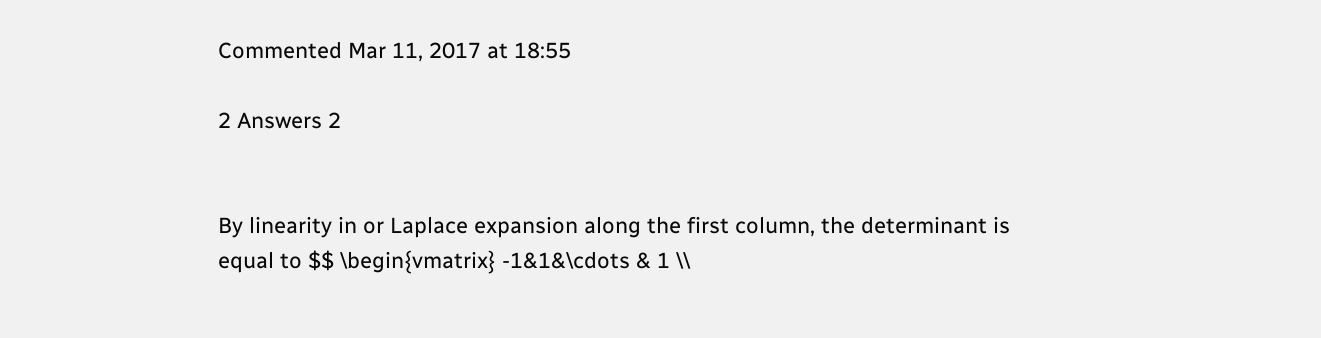Commented Mar 11, 2017 at 18:55

2 Answers 2


By linearity in or Laplace expansion along the first column, the determinant is equal to $$ \begin{vmatrix} -1&1&\cdots & 1 \\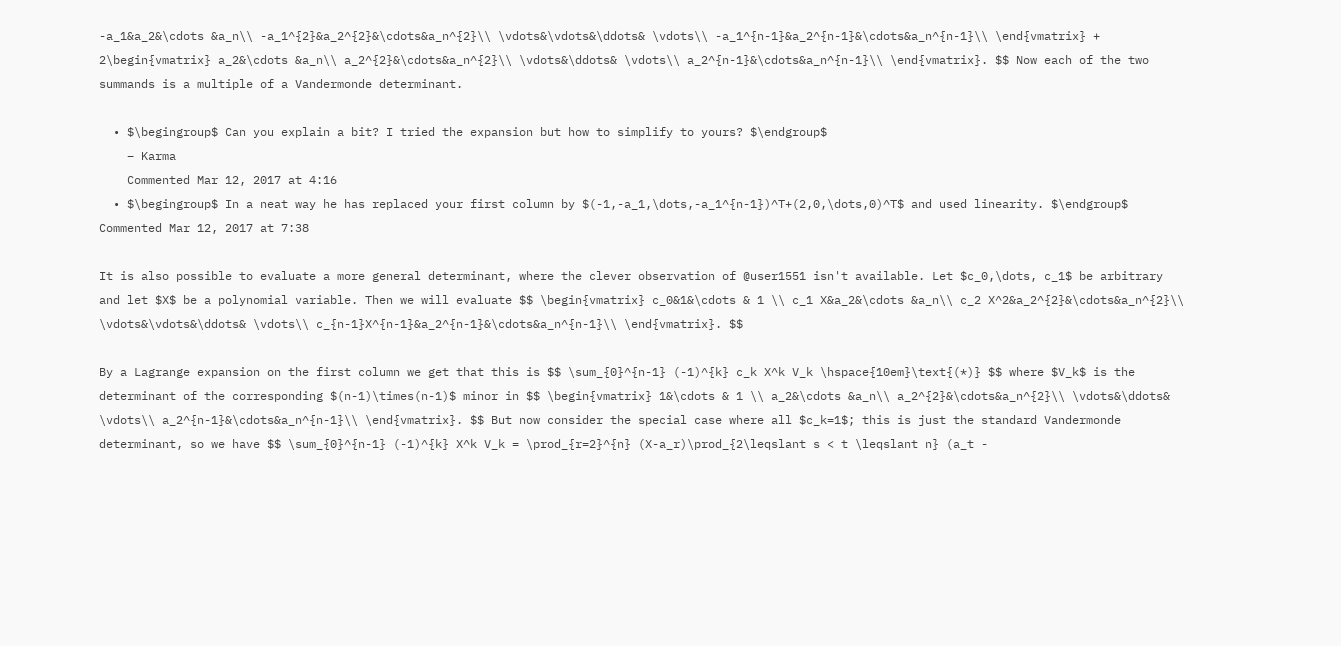-a_1&a_2&\cdots &a_n\\ -a_1^{2}&a_2^{2}&\cdots&a_n^{2}\\ \vdots&\vdots&\ddots& \vdots\\ -a_1^{n-1}&a_2^{n-1}&\cdots&a_n^{n-1}\\ \end{vmatrix} + 2\begin{vmatrix} a_2&\cdots &a_n\\ a_2^{2}&\cdots&a_n^{2}\\ \vdots&\ddots& \vdots\\ a_2^{n-1}&\cdots&a_n^{n-1}\\ \end{vmatrix}. $$ Now each of the two summands is a multiple of a Vandermonde determinant.

  • $\begingroup$ Can you explain a bit? I tried the expansion but how to simplify to yours? $\endgroup$
    – Karma
    Commented Mar 12, 2017 at 4:16
  • $\begingroup$ In a neat way he has replaced your first column by $(-1,-a_1,\dots,-a_1^{n-1})^T+(2,0,\dots,0)^T$ and used linearity. $\endgroup$ Commented Mar 12, 2017 at 7:38

It is also possible to evaluate a more general determinant, where the clever observation of @user1551 isn't available. Let $c_0,\dots, c_1$ be arbitrary and let $X$ be a polynomial variable. Then we will evaluate $$ \begin{vmatrix} c_0&1&\cdots & 1 \\ c_1 X&a_2&\cdots &a_n\\ c_2 X^2&a_2^{2}&\cdots&a_n^{2}\\ \vdots&\vdots&\ddots& \vdots\\ c_{n-1}X^{n-1}&a_2^{n-1}&\cdots&a_n^{n-1}\\ \end{vmatrix}. $$

By a Lagrange expansion on the first column we get that this is $$ \sum_{0}^{n-1} (-1)^{k} c_k X^k V_k \hspace{10em}\text{(*)} $$ where $V_k$ is the determinant of the corresponding $(n-1)\times(n-1)$ minor in $$ \begin{vmatrix} 1&\cdots & 1 \\ a_2&\cdots &a_n\\ a_2^{2}&\cdots&a_n^{2}\\ \vdots&\ddots& \vdots\\ a_2^{n-1}&\cdots&a_n^{n-1}\\ \end{vmatrix}. $$ But now consider the special case where all $c_k=1$; this is just the standard Vandermonde determinant, so we have $$ \sum_{0}^{n-1} (-1)^{k} X^k V_k = \prod_{r=2}^{n} (X-a_r)\prod_{2\leqslant s < t \leqslant n} (a_t -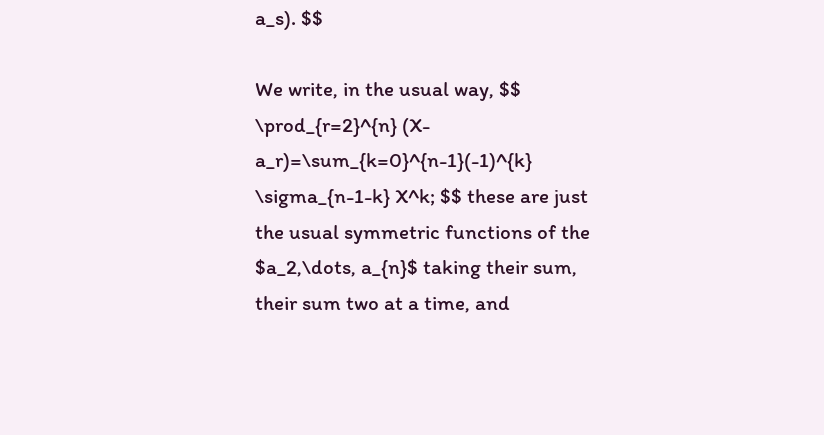a_s). $$

We write, in the usual way, $$ \prod_{r=2}^{n} (X-a_r)=\sum_{k=0}^{n-1}(-1)^{k} \sigma_{n-1-k} X^k; $$ these are just the usual symmetric functions of the $a_2,\dots, a_{n}$ taking their sum, their sum two at a time, and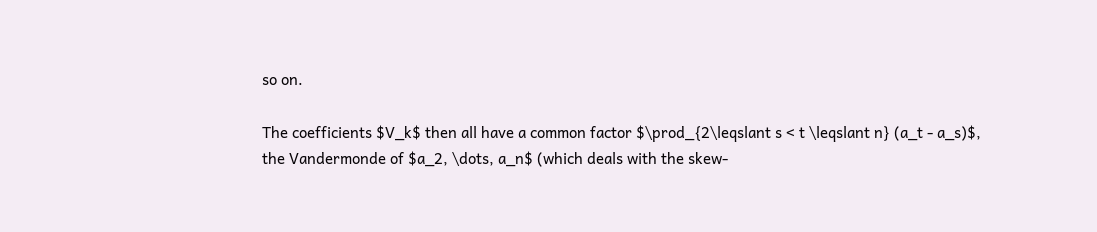so on.

The coefficients $V_k$ then all have a common factor $\prod_{2\leqslant s < t \leqslant n} (a_t - a_s)$, the Vandermonde of $a_2, \dots, a_n$ (which deals with the skew-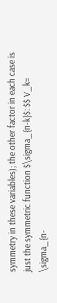symmetry in these variables); the other factor in each case is just the symmetric function $\sigma_{n-k}$: $$ V_k= \sigma_{n-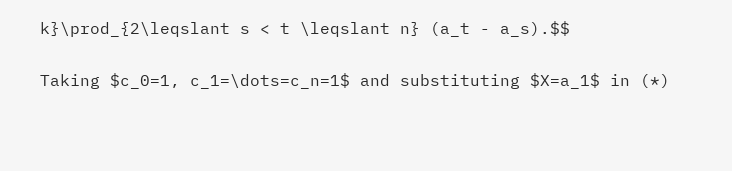k}\prod_{2\leqslant s < t \leqslant n} (a_t - a_s).$$

Taking $c_0=1, c_1=\dots=c_n=1$ and substituting $X=a_1$ in (*)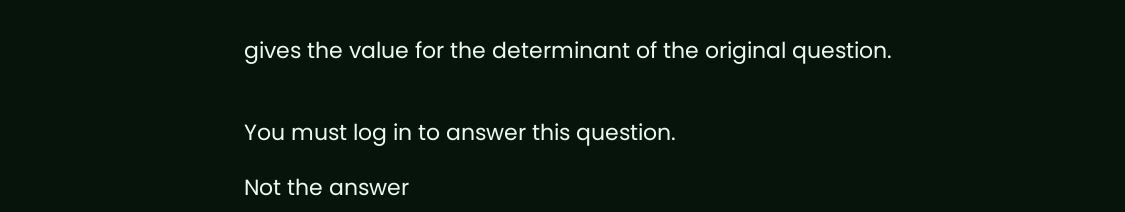gives the value for the determinant of the original question.


You must log in to answer this question.

Not the answer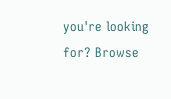you're looking for? Browse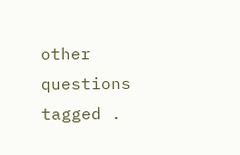other questions tagged .